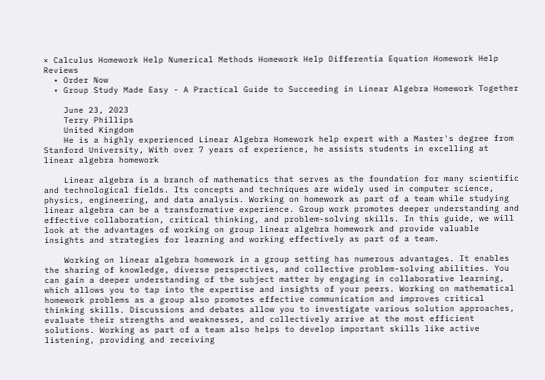× Calculus Homework Help Numerical Methods Homework Help Differentia Equation Homework Help Reviews
  • Order Now
  • Group Study Made Easy - A Practical Guide to Succeeding in Linear Algebra Homework Together

    June 23, 2023
    Terry Phillips
    United Kingdom
    He is a highly experienced Linear Algebra Homework help expert with a Master's degree from Stanford University, With over 7 years of experience, he assists students in excelling at linear algebra homework

    Linear algebra is a branch of mathematics that serves as the foundation for many scientific and technological fields. Its concepts and techniques are widely used in computer science, physics, engineering, and data analysis. Working on homework as part of a team while studying linear algebra can be a transformative experience. Group work promotes deeper understanding and effective collaboration, critical thinking, and problem-solving skills. In this guide, we will look at the advantages of working on group linear algebra homework and provide valuable insights and strategies for learning and working effectively as part of a team.

    Working on linear algebra homework in a group setting has numerous advantages. It enables the sharing of knowledge, diverse perspectives, and collective problem-solving abilities. You can gain a deeper understanding of the subject matter by engaging in collaborative learning, which allows you to tap into the expertise and insights of your peers. Working on mathematical homework problems as a group also promotes effective communication and improves critical thinking skills. Discussions and debates allow you to investigate various solution approaches, evaluate their strengths and weaknesses, and collectively arrive at the most efficient solutions. Working as part of a team also helps to develop important skills like active listening, providing and receiving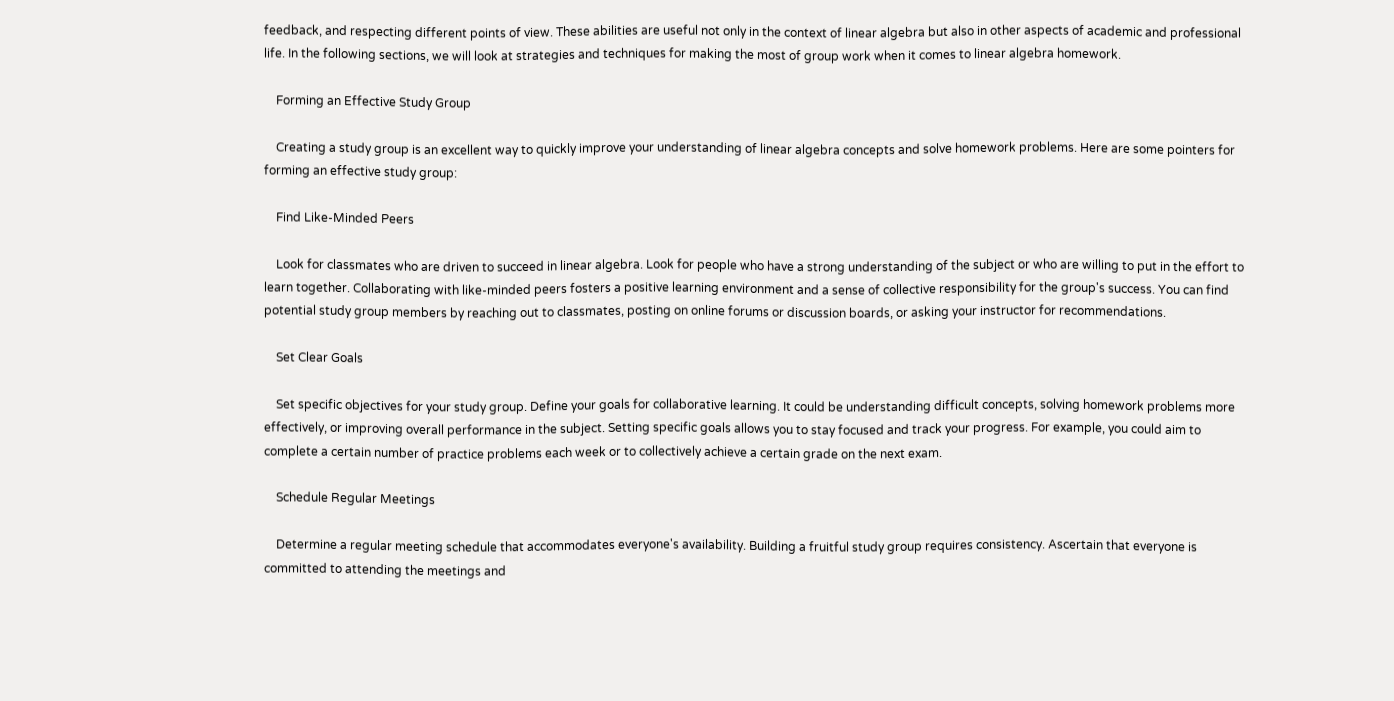feedback, and respecting different points of view. These abilities are useful not only in the context of linear algebra but also in other aspects of academic and professional life. In the following sections, we will look at strategies and techniques for making the most of group work when it comes to linear algebra homework.

    Forming an Effective Study Group

    Creating a study group is an excellent way to quickly improve your understanding of linear algebra concepts and solve homework problems. Here are some pointers for forming an effective study group:

    Find Like-Minded Peers

    Look for classmates who are driven to succeed in linear algebra. Look for people who have a strong understanding of the subject or who are willing to put in the effort to learn together. Collaborating with like-minded peers fosters a positive learning environment and a sense of collective responsibility for the group's success. You can find potential study group members by reaching out to classmates, posting on online forums or discussion boards, or asking your instructor for recommendations.

    Set Clear Goals

    Set specific objectives for your study group. Define your goals for collaborative learning. It could be understanding difficult concepts, solving homework problems more effectively, or improving overall performance in the subject. Setting specific goals allows you to stay focused and track your progress. For example, you could aim to complete a certain number of practice problems each week or to collectively achieve a certain grade on the next exam.

    Schedule Regular Meetings

    Determine a regular meeting schedule that accommodates everyone's availability. Building a fruitful study group requires consistency. Ascertain that everyone is committed to attending the meetings and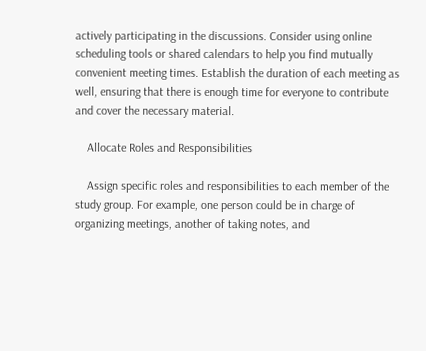actively participating in the discussions. Consider using online scheduling tools or shared calendars to help you find mutually convenient meeting times. Establish the duration of each meeting as well, ensuring that there is enough time for everyone to contribute and cover the necessary material.

    Allocate Roles and Responsibilities

    Assign specific roles and responsibilities to each member of the study group. For example, one person could be in charge of organizing meetings, another of taking notes, and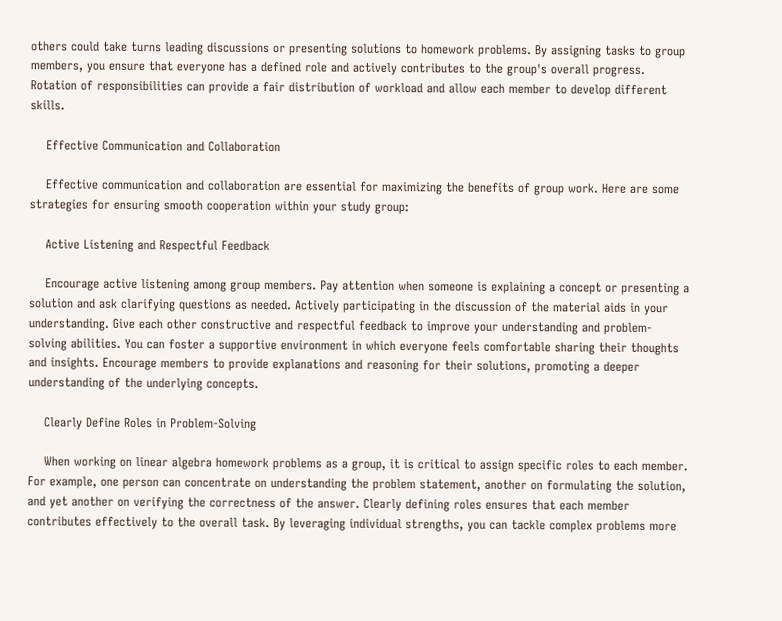others could take turns leading discussions or presenting solutions to homework problems. By assigning tasks to group members, you ensure that everyone has a defined role and actively contributes to the group's overall progress. Rotation of responsibilities can provide a fair distribution of workload and allow each member to develop different skills.

    Effective Communication and Collaboration

    Effective communication and collaboration are essential for maximizing the benefits of group work. Here are some strategies for ensuring smooth cooperation within your study group:

    Active Listening and Respectful Feedback

    Encourage active listening among group members. Pay attention when someone is explaining a concept or presenting a solution and ask clarifying questions as needed. Actively participating in the discussion of the material aids in your understanding. Give each other constructive and respectful feedback to improve your understanding and problem-solving abilities. You can foster a supportive environment in which everyone feels comfortable sharing their thoughts and insights. Encourage members to provide explanations and reasoning for their solutions, promoting a deeper understanding of the underlying concepts.

    Clearly Define Roles in Problem-Solving

    When working on linear algebra homework problems as a group, it is critical to assign specific roles to each member. For example, one person can concentrate on understanding the problem statement, another on formulating the solution, and yet another on verifying the correctness of the answer. Clearly defining roles ensures that each member contributes effectively to the overall task. By leveraging individual strengths, you can tackle complex problems more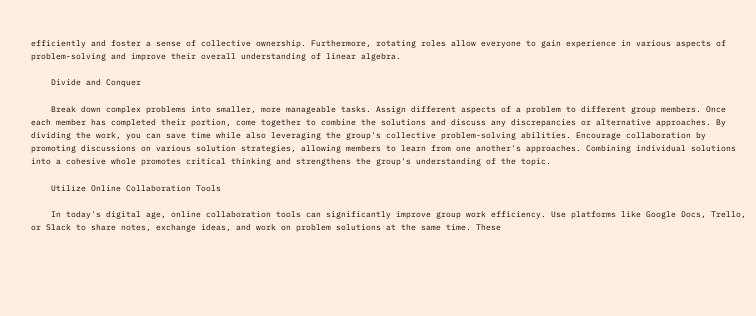efficiently and foster a sense of collective ownership. Furthermore, rotating roles allow everyone to gain experience in various aspects of problem-solving and improve their overall understanding of linear algebra.

    Divide and Conquer

    Break down complex problems into smaller, more manageable tasks. Assign different aspects of a problem to different group members. Once each member has completed their portion, come together to combine the solutions and discuss any discrepancies or alternative approaches. By dividing the work, you can save time while also leveraging the group's collective problem-solving abilities. Encourage collaboration by promoting discussions on various solution strategies, allowing members to learn from one another's approaches. Combining individual solutions into a cohesive whole promotes critical thinking and strengthens the group's understanding of the topic.

    Utilize Online Collaboration Tools

    In today's digital age, online collaboration tools can significantly improve group work efficiency. Use platforms like Google Docs, Trello, or Slack to share notes, exchange ideas, and work on problem solutions at the same time. These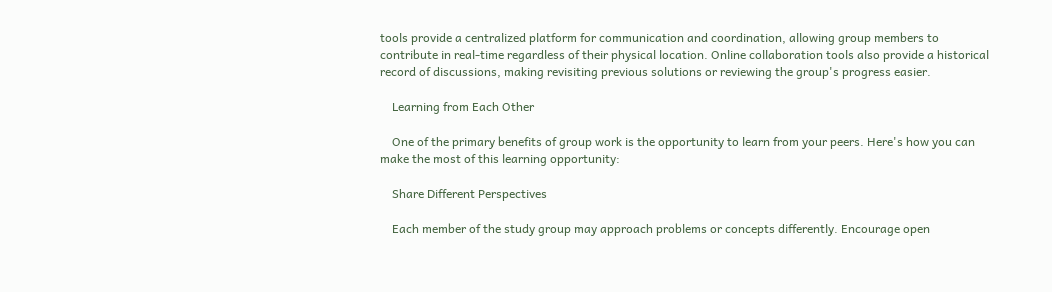tools provide a centralized platform for communication and coordination, allowing group members to contribute in real-time regardless of their physical location. Online collaboration tools also provide a historical record of discussions, making revisiting previous solutions or reviewing the group's progress easier.

    Learning from Each Other

    One of the primary benefits of group work is the opportunity to learn from your peers. Here's how you can make the most of this learning opportunity:

    Share Different Perspectives

    Each member of the study group may approach problems or concepts differently. Encourage open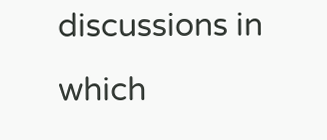discussions in which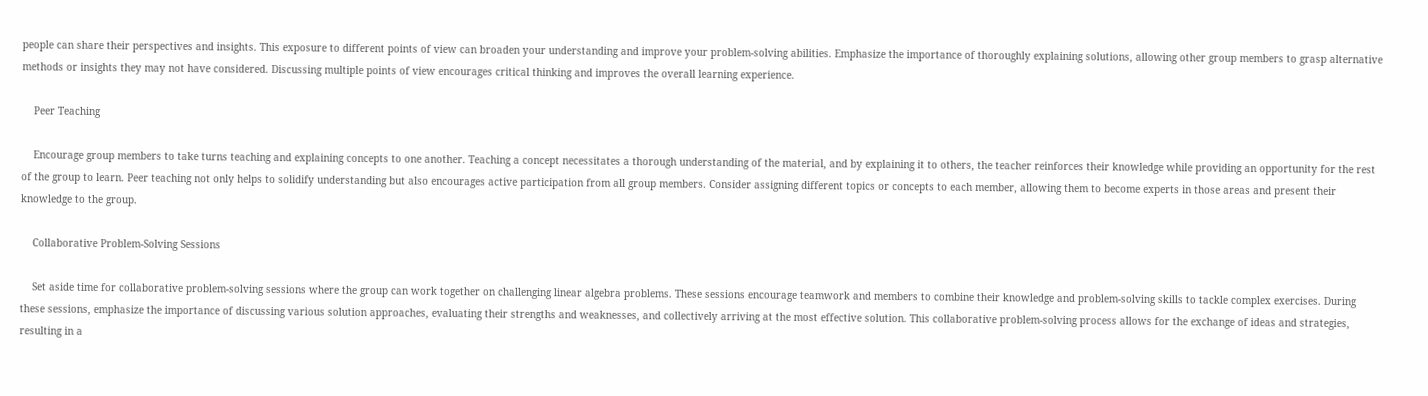people can share their perspectives and insights. This exposure to different points of view can broaden your understanding and improve your problem-solving abilities. Emphasize the importance of thoroughly explaining solutions, allowing other group members to grasp alternative methods or insights they may not have considered. Discussing multiple points of view encourages critical thinking and improves the overall learning experience.

    Peer Teaching

    Encourage group members to take turns teaching and explaining concepts to one another. Teaching a concept necessitates a thorough understanding of the material, and by explaining it to others, the teacher reinforces their knowledge while providing an opportunity for the rest of the group to learn. Peer teaching not only helps to solidify understanding but also encourages active participation from all group members. Consider assigning different topics or concepts to each member, allowing them to become experts in those areas and present their knowledge to the group.

    Collaborative Problem-Solving Sessions

    Set aside time for collaborative problem-solving sessions where the group can work together on challenging linear algebra problems. These sessions encourage teamwork and members to combine their knowledge and problem-solving skills to tackle complex exercises. During these sessions, emphasize the importance of discussing various solution approaches, evaluating their strengths and weaknesses, and collectively arriving at the most effective solution. This collaborative problem-solving process allows for the exchange of ideas and strategies, resulting in a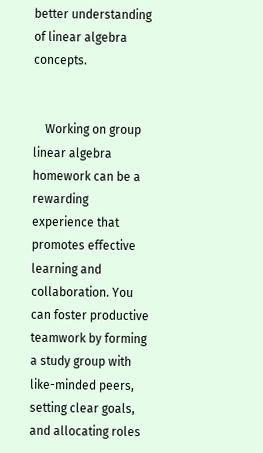better understanding of linear algebra concepts.


    Working on group linear algebra homework can be a rewarding experience that promotes effective learning and collaboration. You can foster productive teamwork by forming a study group with like-minded peers, setting clear goals, and allocating roles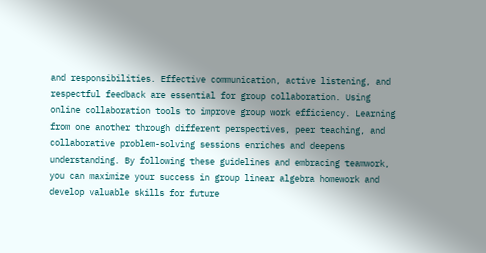and responsibilities. Effective communication, active listening, and respectful feedback are essential for group collaboration. Using online collaboration tools to improve group work efficiency. Learning from one another through different perspectives, peer teaching, and collaborative problem-solving sessions enriches and deepens understanding. By following these guidelines and embracing teamwork, you can maximize your success in group linear algebra homework and develop valuable skills for future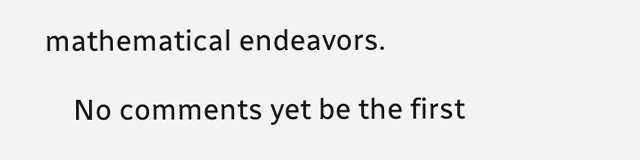mathematical endeavors.

    No comments yet be the first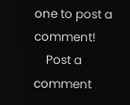one to post a comment!
    Post a comment